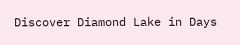Discover Diamond Lake in Days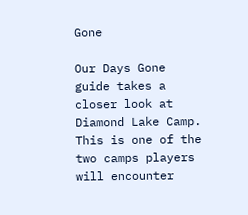Gone

Our Days Gone guide takes a closer look at Diamond Lake Camp. This is one of the two camps players will encounter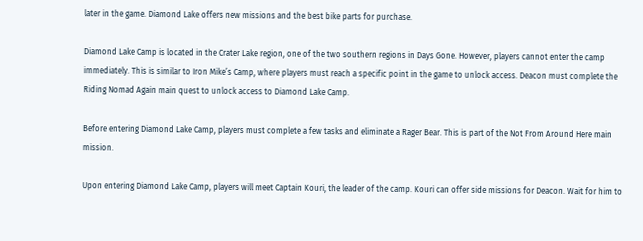later in the game. Diamond Lake offers new missions and the best bike parts for purchase.

Diamond Lake Camp is located in the Crater Lake region, one of the two southern regions in Days Gone. However, players cannot enter the camp immediately. This is similar to Iron Mike’s Camp, where players must reach a specific point in the game to unlock access. Deacon must complete the Riding Nomad Again main quest to unlock access to Diamond Lake Camp.

Before entering Diamond Lake Camp, players must complete a few tasks and eliminate a Rager Bear. This is part of the Not From Around Here main mission.

Upon entering Diamond Lake Camp, players will meet Captain Kouri, the leader of the camp. Kouri can offer side missions for Deacon. Wait for him to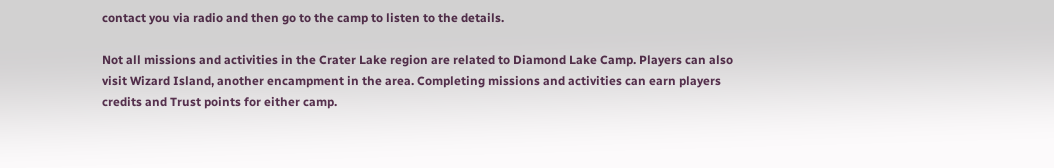contact you via radio and then go to the camp to listen to the details.

Not all missions and activities in the Crater Lake region are related to Diamond Lake Camp. Players can also visit Wizard Island, another encampment in the area. Completing missions and activities can earn players credits and Trust points for either camp.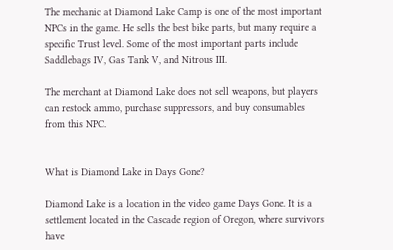The mechanic at Diamond Lake Camp is one of the most important NPCs in the game. He sells the best bike parts, but many require a specific Trust level. Some of the most important parts include Saddlebags IV, Gas Tank V, and Nitrous III.

The merchant at Diamond Lake does not sell weapons, but players can restock ammo, purchase suppressors, and buy consumables from this NPC.


What is Diamond Lake in Days Gone?

Diamond Lake is a location in the video game Days Gone. It is a settlement located in the Cascade region of Oregon, where survivors have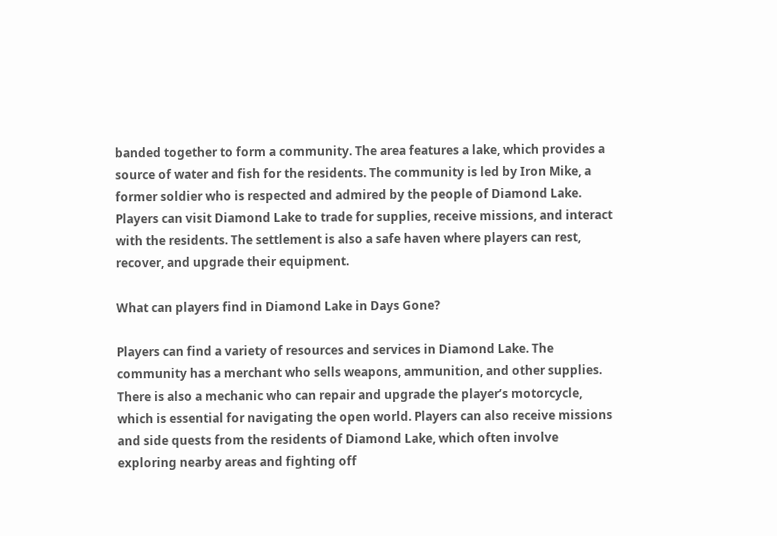banded together to form a community. The area features a lake, which provides a source of water and fish for the residents. The community is led by Iron Mike, a former soldier who is respected and admired by the people of Diamond Lake. Players can visit Diamond Lake to trade for supplies, receive missions, and interact with the residents. The settlement is also a safe haven where players can rest, recover, and upgrade their equipment.

What can players find in Diamond Lake in Days Gone?

Players can find a variety of resources and services in Diamond Lake. The community has a merchant who sells weapons, ammunition, and other supplies. There is also a mechanic who can repair and upgrade the player’s motorcycle, which is essential for navigating the open world. Players can also receive missions and side quests from the residents of Diamond Lake, which often involve exploring nearby areas and fighting off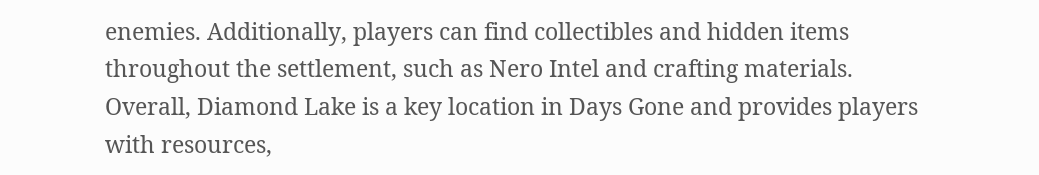enemies. Additionally, players can find collectibles and hidden items throughout the settlement, such as Nero Intel and crafting materials. Overall, Diamond Lake is a key location in Days Gone and provides players with resources,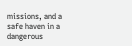missions, and a safe haven in a dangerous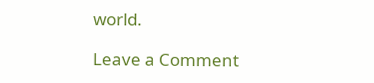world.

Leave a Comment